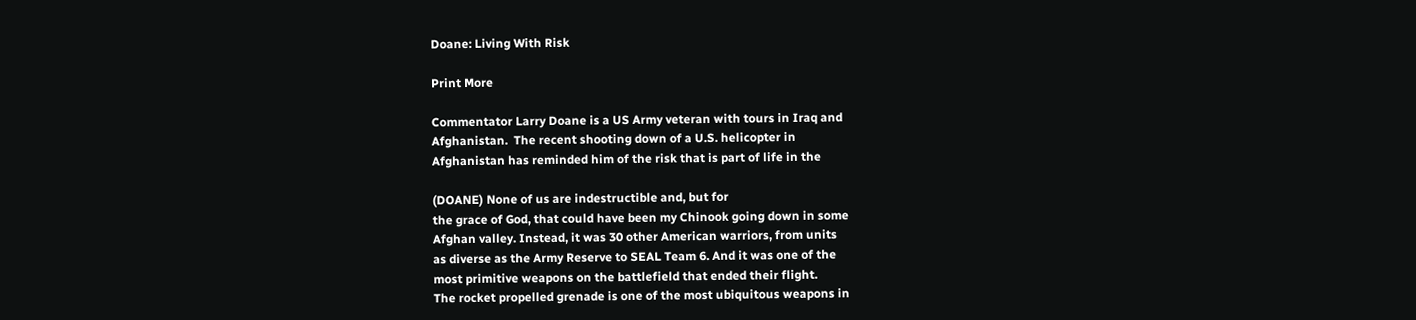Doane: Living With Risk

Print More

Commentator Larry Doane is a US Army veteran with tours in Iraq and
Afghanistan.  The recent shooting down of a U.S. helicopter in
Afghanistan has reminded him of the risk that is part of life in the

(DOANE) None of us are indestructible and, but for
the grace of God, that could have been my Chinook going down in some
Afghan valley. Instead, it was 30 other American warriors, from units
as diverse as the Army Reserve to SEAL Team 6. And it was one of the
most primitive weapons on the battlefield that ended their flight.
The rocket propelled grenade is one of the most ubiquitous weapons in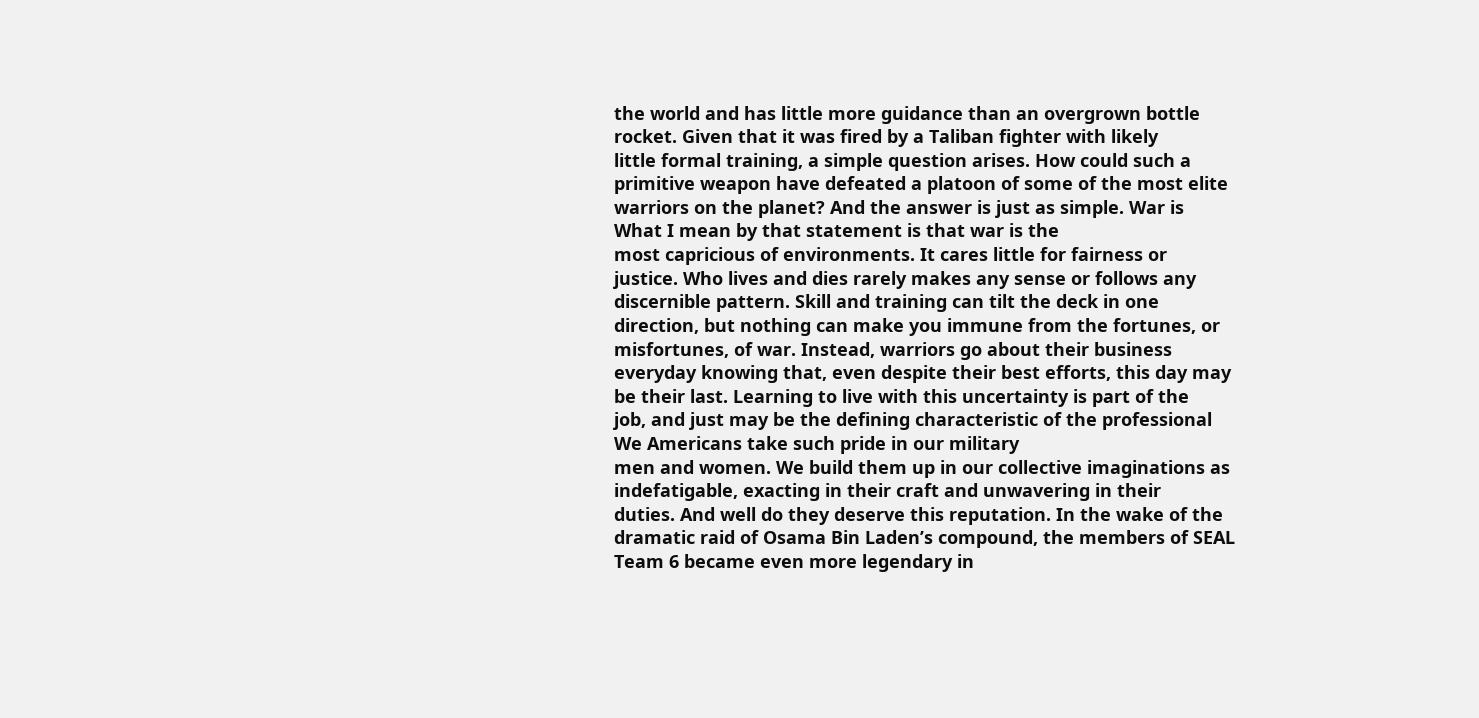the world and has little more guidance than an overgrown bottle
rocket. Given that it was fired by a Taliban fighter with likely
little formal training, a simple question arises. How could such a
primitive weapon have defeated a platoon of some of the most elite
warriors on the planet? And the answer is just as simple. War is
What I mean by that statement is that war is the
most capricious of environments. It cares little for fairness or
justice. Who lives and dies rarely makes any sense or follows any
discernible pattern. Skill and training can tilt the deck in one
direction, but nothing can make you immune from the fortunes, or
misfortunes, of war. Instead, warriors go about their business
everyday knowing that, even despite their best efforts, this day may
be their last. Learning to live with this uncertainty is part of the
job, and just may be the defining characteristic of the professional
We Americans take such pride in our military
men and women. We build them up in our collective imaginations as
indefatigable, exacting in their craft and unwavering in their
duties. And well do they deserve this reputation. In the wake of the
dramatic raid of Osama Bin Laden’s compound, the members of SEAL
Team 6 became even more legendary in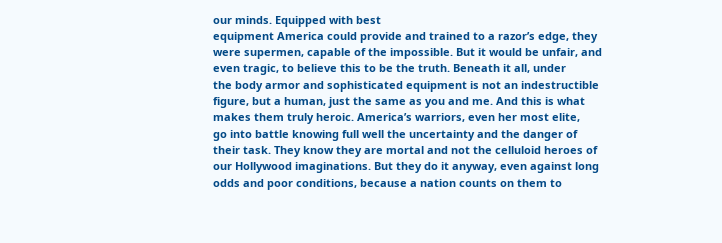our minds. Equipped with best
equipment America could provide and trained to a razor’s edge, they
were supermen, capable of the impossible. But it would be unfair, and
even tragic, to believe this to be the truth. Beneath it all, under
the body armor and sophisticated equipment is not an indestructible
figure, but a human, just the same as you and me. And this is what
makes them truly heroic. America’s warriors, even her most elite,
go into battle knowing full well the uncertainty and the danger of
their task. They know they are mortal and not the celluloid heroes of
our Hollywood imaginations. But they do it anyway, even against long
odds and poor conditions, because a nation counts on them to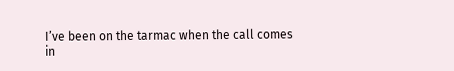I’ve been on the tarmac when the call comes
in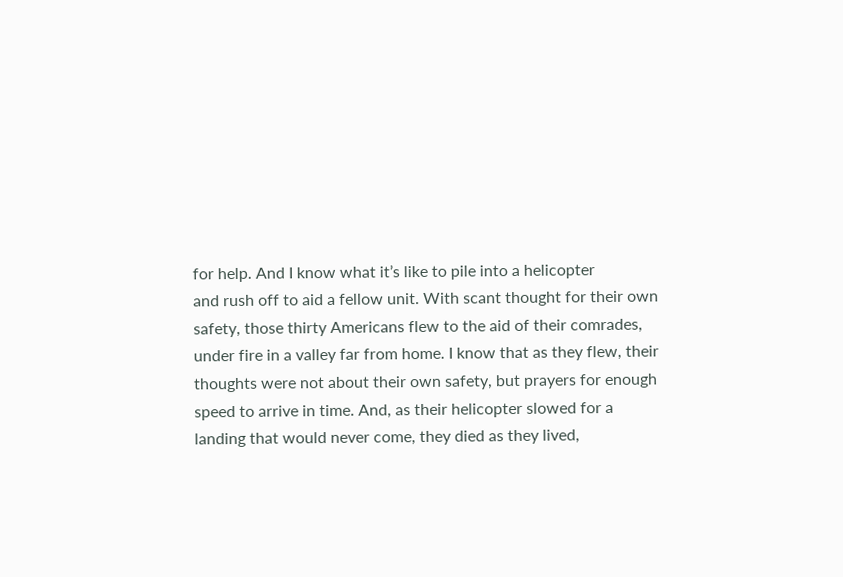for help. And I know what it’s like to pile into a helicopter
and rush off to aid a fellow unit. With scant thought for their own
safety, those thirty Americans flew to the aid of their comrades,
under fire in a valley far from home. I know that as they flew, their
thoughts were not about their own safety, but prayers for enough
speed to arrive in time. And, as their helicopter slowed for a
landing that would never come, they died as they lived,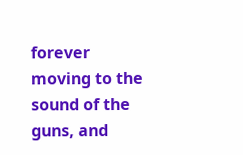forever
moving to the sound of the guns, and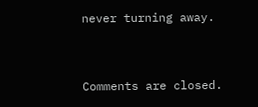never turning away.


Comments are closed.